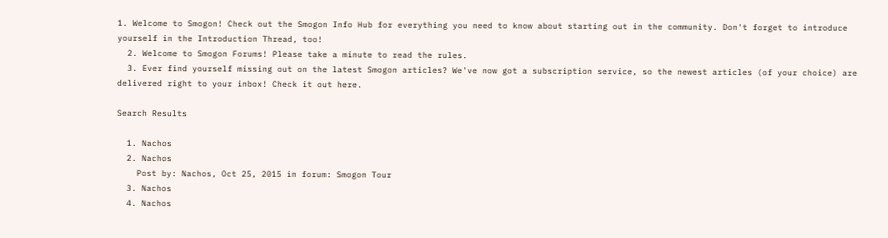1. Welcome to Smogon! Check out the Smogon Info Hub for everything you need to know about starting out in the community. Don't forget to introduce yourself in the Introduction Thread, too!
  2. Welcome to Smogon Forums! Please take a minute to read the rules.
  3. Ever find yourself missing out on the latest Smogon articles? We've now got a subscription service, so the newest articles (of your choice) are delivered right to your inbox! Check it out here.

Search Results

  1. Nachos
  2. Nachos
    Post by: Nachos, Oct 25, 2015 in forum: Smogon Tour
  3. Nachos
  4. Nachos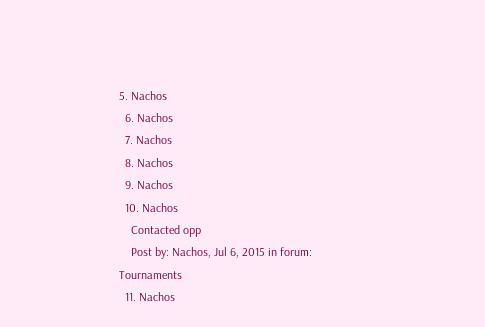5. Nachos
  6. Nachos
  7. Nachos
  8. Nachos
  9. Nachos
  10. Nachos
    Contacted opp
    Post by: Nachos, Jul 6, 2015 in forum: Tournaments
  11. Nachos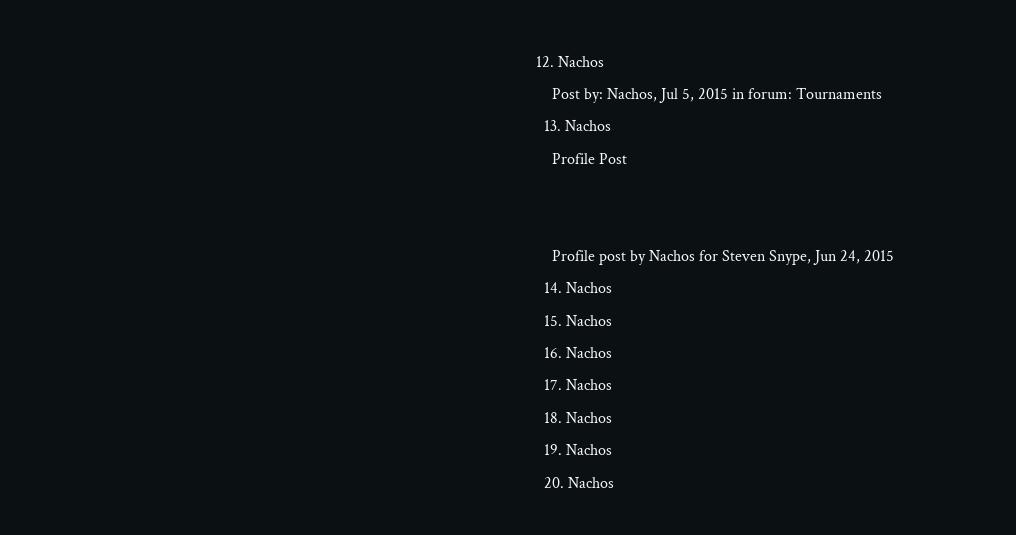12. Nachos
    Post by: Nachos, Jul 5, 2015 in forum: Tournaments
  13. Nachos
    Profile Post


    Profile post by Nachos for Steven Snype, Jun 24, 2015
  14. Nachos
  15. Nachos
  16. Nachos
  17. Nachos
  18. Nachos
  19. Nachos
  20. Nachos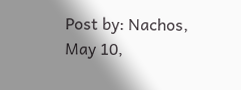Post by: Nachos, May 10,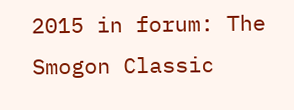2015 in forum: The Smogon Classic